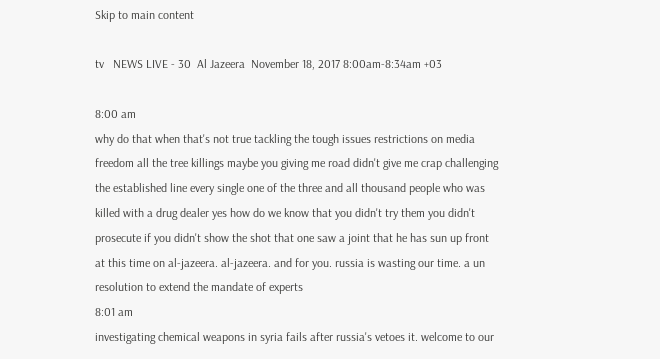Skip to main content

tv   NEWS LIVE - 30  Al Jazeera  November 18, 2017 8:00am-8:34am +03

8:00 am
why do that when that's not true tackling the tough issues restrictions on media freedom all the tree killings maybe you giving me road didn't give me crap challenging the established line every single one of the three and all thousand people who was killed with a drug dealer yes how do we know that you didn't try them you didn't prosecute if you didn't show the shot that one saw a joint that he has sun up front at this time on al-jazeera. al-jazeera. and for you. russia is wasting our time. a un resolution to extend the mandate of experts
8:01 am
investigating chemical weapons in syria fails after russia's vetoes it. welcome to our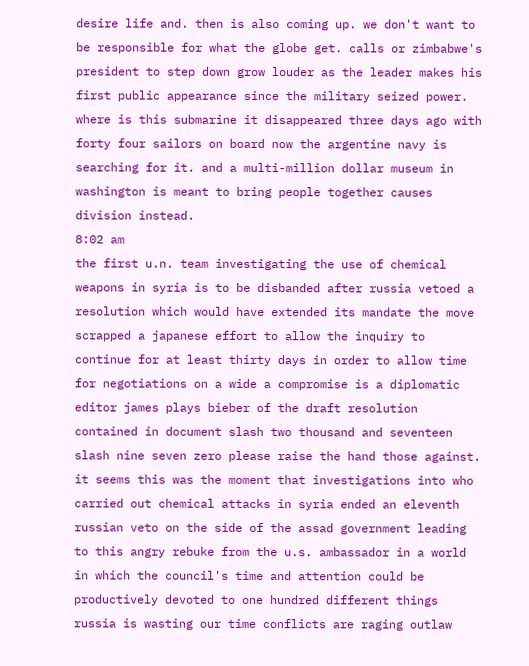desire life and. then is also coming up. we don't want to be responsible for what the globe get. calls or zimbabwe's president to step down grow louder as the leader makes his first public appearance since the military seized power. where is this submarine it disappeared three days ago with forty four sailors on board now the argentine navy is searching for it. and a multi-million dollar museum in washington is meant to bring people together causes division instead.
8:02 am
the first u.n. team investigating the use of chemical weapons in syria is to be disbanded after russia vetoed a resolution which would have extended its mandate the move scrapped a japanese effort to allow the inquiry to continue for at least thirty days in order to allow time for negotiations on a wide a compromise is a diplomatic editor james plays bieber of the draft resolution contained in document slash two thousand and seventeen slash nine seven zero please raise the hand those against. it seems this was the moment that investigations into who carried out chemical attacks in syria ended an eleventh russian veto on the side of the assad government leading to this angry rebuke from the u.s. ambassador in a world in which the council's time and attention could be productively devoted to one hundred different things russia is wasting our time conflicts are raging outlaw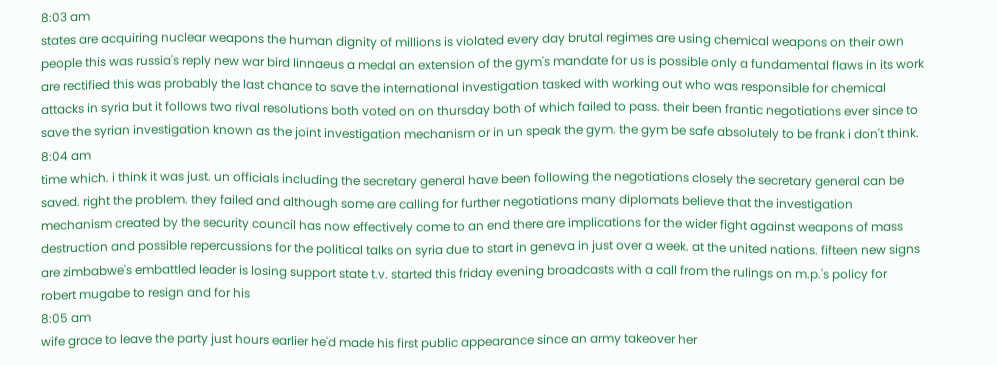8:03 am
states are acquiring nuclear weapons the human dignity of millions is violated every day brutal regimes are using chemical weapons on their own people this was russia's reply new war bird linnaeus a medal an extension of the gym's mandate for us is possible only a fundamental flaws in its work are rectified this was probably the last chance to save the international investigation tasked with working out who was responsible for chemical attacks in syria but it follows two rival resolutions both voted on on thursday both of which failed to pass. their been frantic negotiations ever since to save the syrian investigation known as the joint investigation mechanism or in un speak the gym. the gym be safe absolutely to be frank i don't think.
8:04 am
time which. i think it was just. un officials including the secretary general have been following the negotiations closely the secretary general can be saved. right the problem. they failed and although some are calling for further negotiations many diplomats believe that the investigation mechanism created by the security council has now effectively come to an end there are implications for the wider fight against weapons of mass destruction and possible repercussions for the political talks on syria due to start in geneva in just over a week. at the united nations. fifteen new signs are zimbabwe's embattled leader is losing support state t.v. started this friday evening broadcasts with a call from the rulings on m.p.'s policy for robert mugabe to resign and for his
8:05 am
wife grace to leave the party just hours earlier he'd made his first public appearance since an army takeover her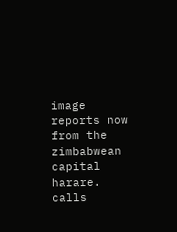image reports now from the zimbabwean capital harare. calls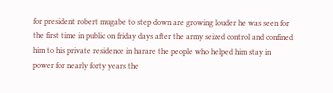for president robert mugabe to step down are growing louder he was seen for the first time in public on friday days after the army seized control and confined him to his private residence in harare the people who helped him stay in power for nearly forty years the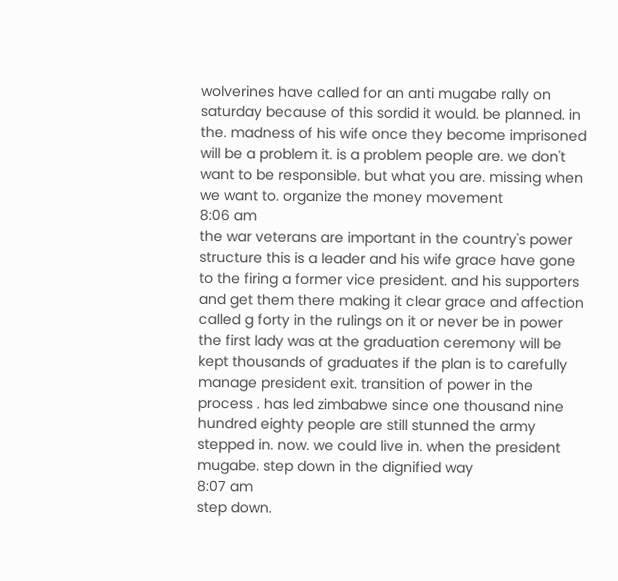wolverines have called for an anti mugabe rally on saturday because of this sordid it would. be planned. in the. madness of his wife once they become imprisoned will be a problem it. is a problem people are. we don't want to be responsible. but what you are. missing when we want to. organize the money movement
8:06 am
the war veterans are important in the country's power structure this is a leader and his wife grace have gone to the firing a former vice president. and his supporters and get them there making it clear grace and affection called g forty in the rulings on it or never be in power the first lady was at the graduation ceremony will be kept thousands of graduates if the plan is to carefully manage president exit. transition of power in the process . has led zimbabwe since one thousand nine hundred eighty people are still stunned the army stepped in. now. we could live in. when the president mugabe. step down in the dignified way
8:07 am
step down.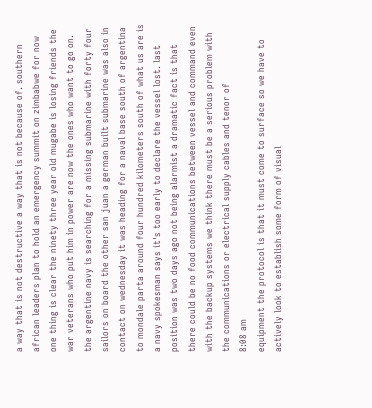a way that is not destructive a way that is not because of. southern african leaders plan to hold an emergency summit on zimbabwe for now one thing is clear the ninety three year old mugabe is losing friends the war veterans who put him in power are now the ones who want to go on. the argentine navy is searching for a missing submarine with forty four sailors on board the other san juan a german built submarine was also in contact on wednesday it was heading for a naval base south of argentina to mondale parta around four hundred kilometers south of what us are is a navy spokesman says it's too early to declare the vessel lost. last position was two days ago not being alarmist a dramatic fact is that there could be no food communications between vessel and command even with the backup systems we think there must be a serious problem with the communications or electrical supply cables and tenor of
8:08 am
equipment the protocol is that it must come to surface so we have to actively look to establish some form of visual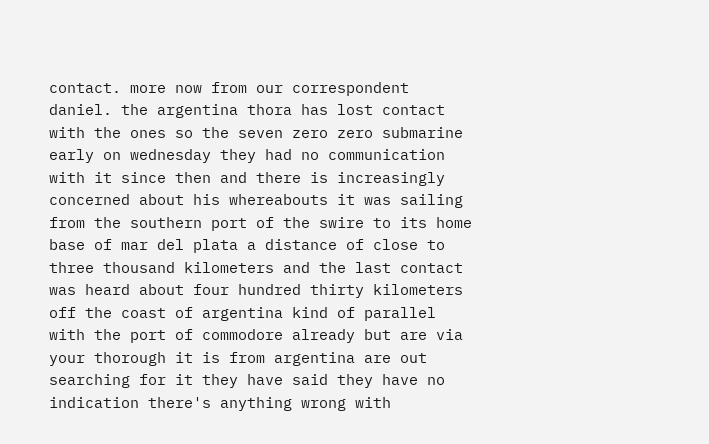contact. more now from our correspondent daniel. the argentina thora has lost contact with the ones so the seven zero zero submarine early on wednesday they had no communication with it since then and there is increasingly concerned about his whereabouts it was sailing from the southern port of the swire to its home base of mar del plata a distance of close to three thousand kilometers and the last contact was heard about four hundred thirty kilometers off the coast of argentina kind of parallel with the port of commodore already but are via your thorough it is from argentina are out searching for it they have said they have no indication there's anything wrong with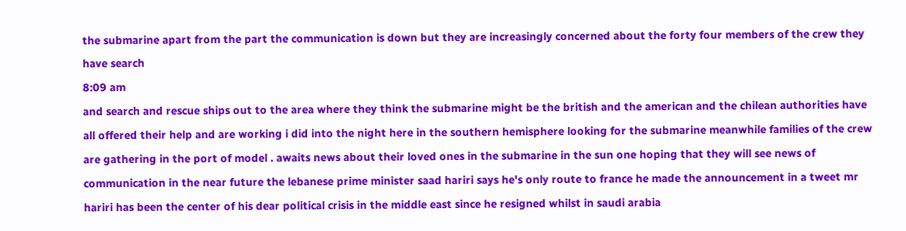the submarine apart from the part the communication is down but they are increasingly concerned about the forty four members of the crew they have search
8:09 am
and search and rescue ships out to the area where they think the submarine might be the british and the american and the chilean authorities have all offered their help and are working i did into the night here in the southern hemisphere looking for the submarine meanwhile families of the crew are gathering in the port of model . awaits news about their loved ones in the submarine in the sun one hoping that they will see news of communication in the near future the lebanese prime minister saad hariri says he's only route to france he made the announcement in a tweet mr hariri has been the center of his dear political crisis in the middle east since he resigned whilst in saudi arabia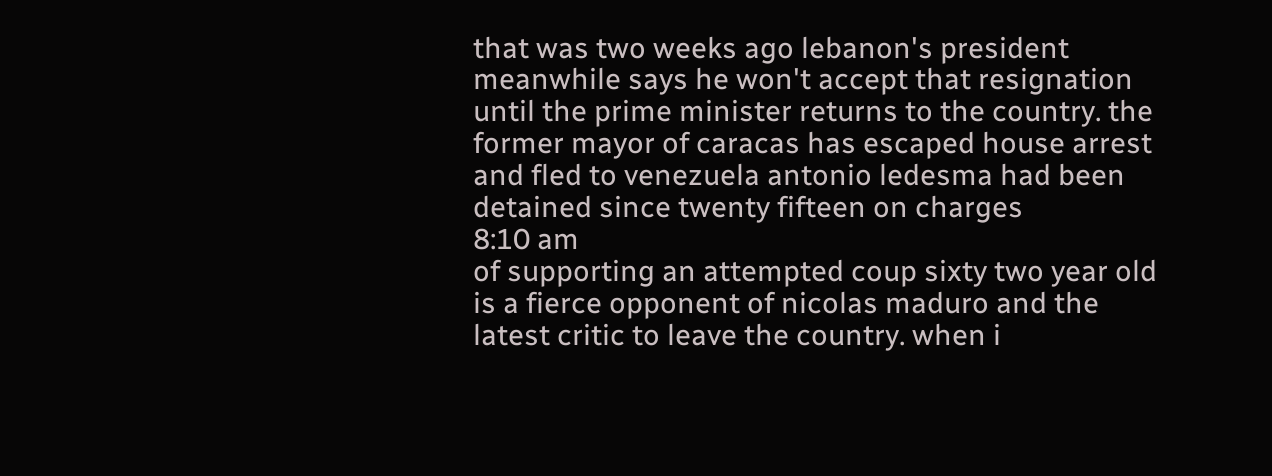that was two weeks ago lebanon's president meanwhile says he won't accept that resignation until the prime minister returns to the country. the former mayor of caracas has escaped house arrest and fled to venezuela antonio ledesma had been detained since twenty fifteen on charges
8:10 am
of supporting an attempted coup sixty two year old is a fierce opponent of nicolas maduro and the latest critic to leave the country. when i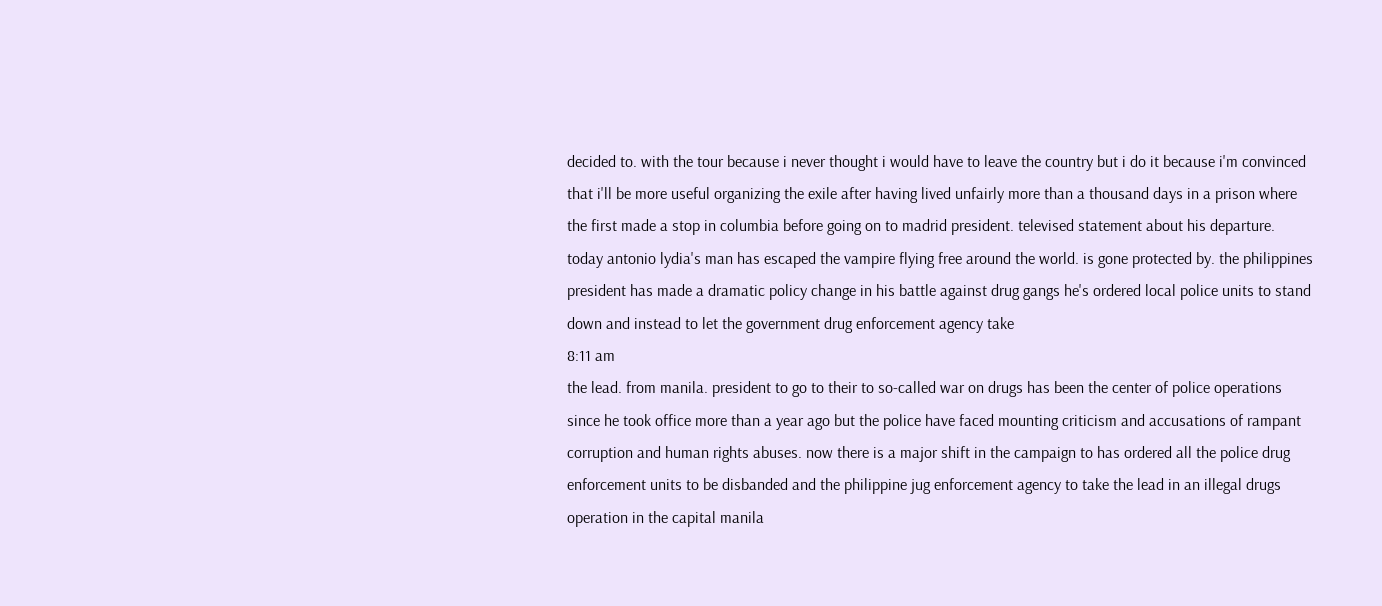decided to. with the tour because i never thought i would have to leave the country but i do it because i'm convinced that i'll be more useful organizing the exile after having lived unfairly more than a thousand days in a prison where the first made a stop in columbia before going on to madrid president. televised statement about his departure. today antonio lydia's man has escaped the vampire flying free around the world. is gone protected by. the philippines president has made a dramatic policy change in his battle against drug gangs he's ordered local police units to stand down and instead to let the government drug enforcement agency take
8:11 am
the lead. from manila. president to go to their to so-called war on drugs has been the center of police operations since he took office more than a year ago but the police have faced mounting criticism and accusations of rampant corruption and human rights abuses. now there is a major shift in the campaign to has ordered all the police drug enforcement units to be disbanded and the philippine jug enforcement agency to take the lead in an illegal drugs operation in the capital manila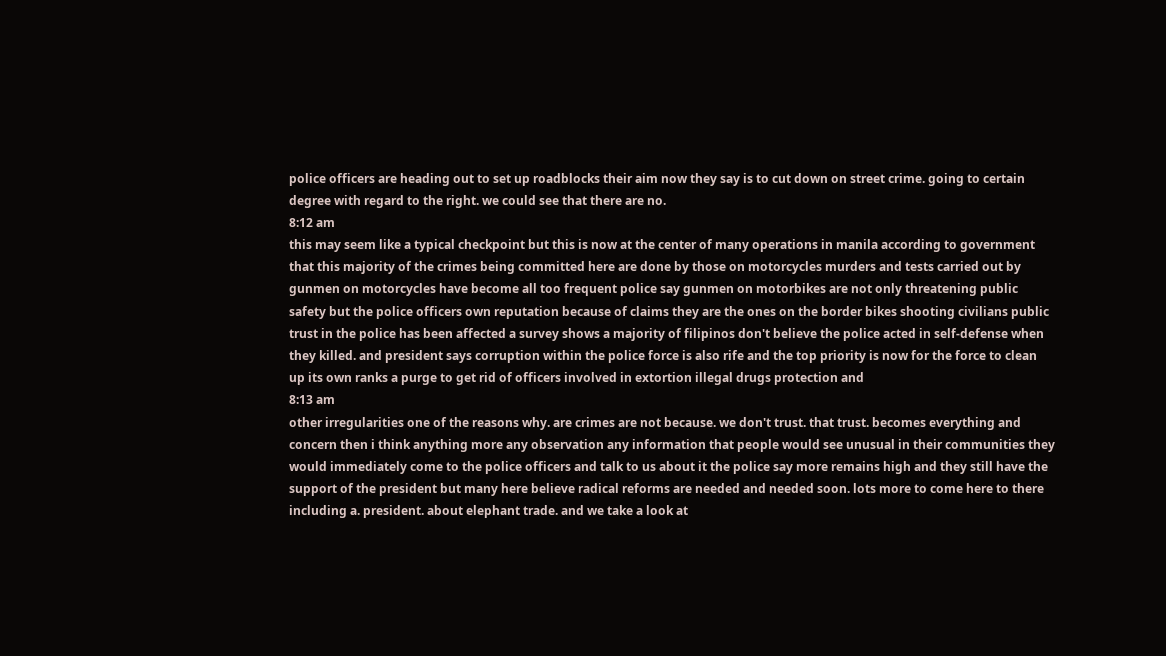police officers are heading out to set up roadblocks their aim now they say is to cut down on street crime. going to certain degree with regard to the right. we could see that there are no.
8:12 am
this may seem like a typical checkpoint but this is now at the center of many operations in manila according to government that this majority of the crimes being committed here are done by those on motorcycles murders and tests carried out by gunmen on motorcycles have become all too frequent police say gunmen on motorbikes are not only threatening public safety but the police officers own reputation because of claims they are the ones on the border bikes shooting civilians public trust in the police has been affected a survey shows a majority of filipinos don't believe the police acted in self-defense when they killed. and president says corruption within the police force is also rife and the top priority is now for the force to clean up its own ranks a purge to get rid of officers involved in extortion illegal drugs protection and
8:13 am
other irregularities one of the reasons why. are crimes are not because. we don't trust. that trust. becomes everything and concern then i think anything more any observation any information that people would see unusual in their communities they would immediately come to the police officers and talk to us about it the police say more remains high and they still have the support of the president but many here believe radical reforms are needed and needed soon. lots more to come here to there including a. president. about elephant trade. and we take a look at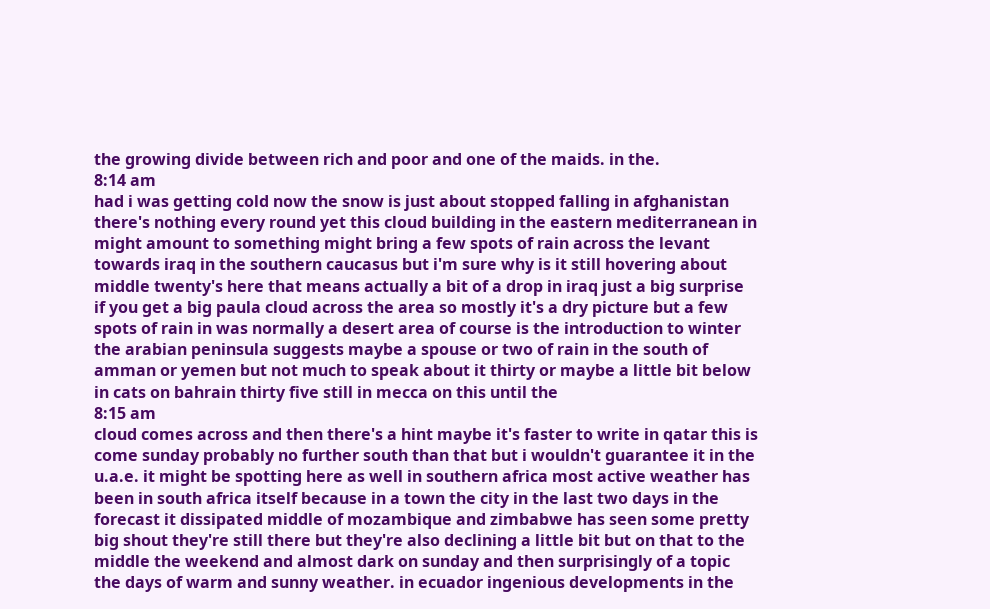the growing divide between rich and poor and one of the maids. in the.
8:14 am
had i was getting cold now the snow is just about stopped falling in afghanistan there's nothing every round yet this cloud building in the eastern mediterranean in might amount to something might bring a few spots of rain across the levant towards iraq in the southern caucasus but i'm sure why is it still hovering about middle twenty's here that means actually a bit of a drop in iraq just a big surprise if you get a big paula cloud across the area so mostly it's a dry picture but a few spots of rain in was normally a desert area of course is the introduction to winter the arabian peninsula suggests maybe a spouse or two of rain in the south of amman or yemen but not much to speak about it thirty or maybe a little bit below in cats on bahrain thirty five still in mecca on this until the
8:15 am
cloud comes across and then there's a hint maybe it's faster to write in qatar this is come sunday probably no further south than that but i wouldn't guarantee it in the u.a.e. it might be spotting here as well in southern africa most active weather has been in south africa itself because in a town the city in the last two days in the forecast it dissipated middle of mozambique and zimbabwe has seen some pretty big shout they're still there but they're also declining a little bit but on that to the middle the weekend and almost dark on sunday and then surprisingly of a topic the days of warm and sunny weather. in ecuador ingenious developments in the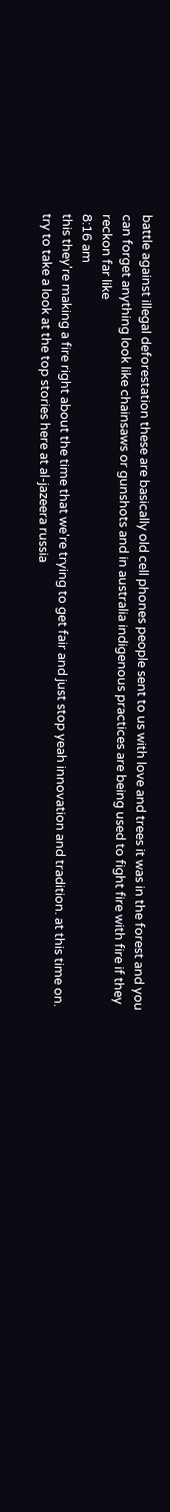battle against illegal deforestation these are basically old cell phones people sent to us with love and trees it was in the forest and you can forget anything look like chainsaws or gunshots and in australia indigenous practices are being used to fight fire with fire if they reckon far like
8:16 am
this they're making a fire right about the time that we're trying to get fair and just stop yeah innovation and tradition. at this time on. try to take a look at the top stories here at al-jazeera russia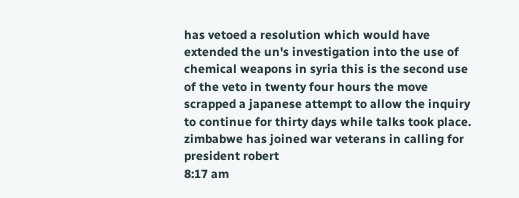has vetoed a resolution which would have extended the un's investigation into the use of chemical weapons in syria this is the second use of the veto in twenty four hours the move scrapped a japanese attempt to allow the inquiry to continue for thirty days while talks took place. zimbabwe has joined war veterans in calling for president robert
8:17 am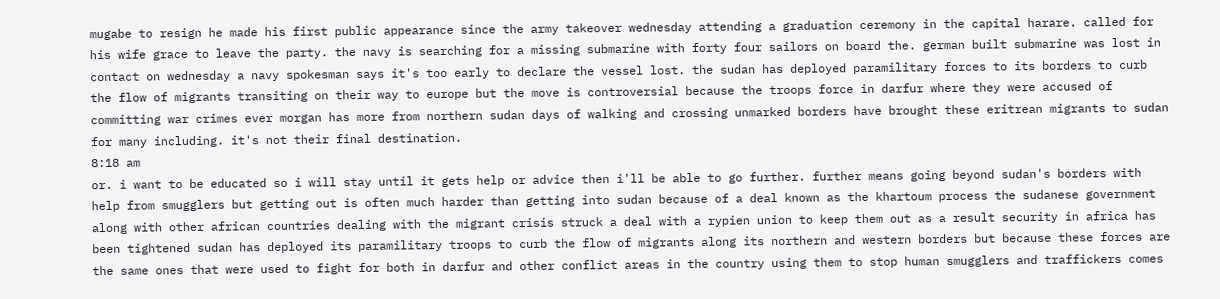mugabe to resign he made his first public appearance since the army takeover wednesday attending a graduation ceremony in the capital harare. called for his wife grace to leave the party. the navy is searching for a missing submarine with forty four sailors on board the. german built submarine was lost in contact on wednesday a navy spokesman says it's too early to declare the vessel lost. the sudan has deployed paramilitary forces to its borders to curb the flow of migrants transiting on their way to europe but the move is controversial because the troops force in darfur where they were accused of committing war crimes ever morgan has more from northern sudan days of walking and crossing unmarked borders have brought these eritrean migrants to sudan for many including. it's not their final destination.
8:18 am
or. i want to be educated so i will stay until it gets help or advice then i'll be able to go further. further means going beyond sudan's borders with help from smugglers but getting out is often much harder than getting into sudan because of a deal known as the khartoum process the sudanese government along with other african countries dealing with the migrant crisis struck a deal with a rypien union to keep them out as a result security in africa has been tightened sudan has deployed its paramilitary troops to curb the flow of migrants along its northern and western borders but because these forces are the same ones that were used to fight for both in darfur and other conflict areas in the country using them to stop human smugglers and traffickers comes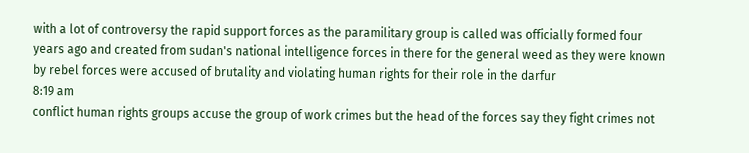with a lot of controversy the rapid support forces as the paramilitary group is called was officially formed four years ago and created from sudan's national intelligence forces in there for the general weed as they were known by rebel forces were accused of brutality and violating human rights for their role in the darfur
8:19 am
conflict human rights groups accuse the group of work crimes but the head of the forces say they fight crimes not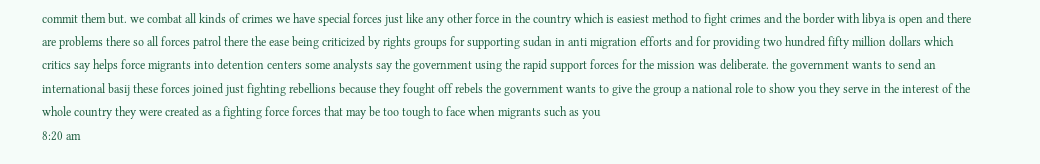commit them but. we combat all kinds of crimes we have special forces just like any other force in the country which is easiest method to fight crimes and the border with libya is open and there are problems there so all forces patrol there the ease being criticized by rights groups for supporting sudan in anti migration efforts and for providing two hundred fifty million dollars which critics say helps force migrants into detention centers some analysts say the government using the rapid support forces for the mission was deliberate. the government wants to send an international basij these forces joined just fighting rebellions because they fought off rebels the government wants to give the group a national role to show you they serve in the interest of the whole country they were created as a fighting force forces that may be too tough to face when migrants such as you
8:20 am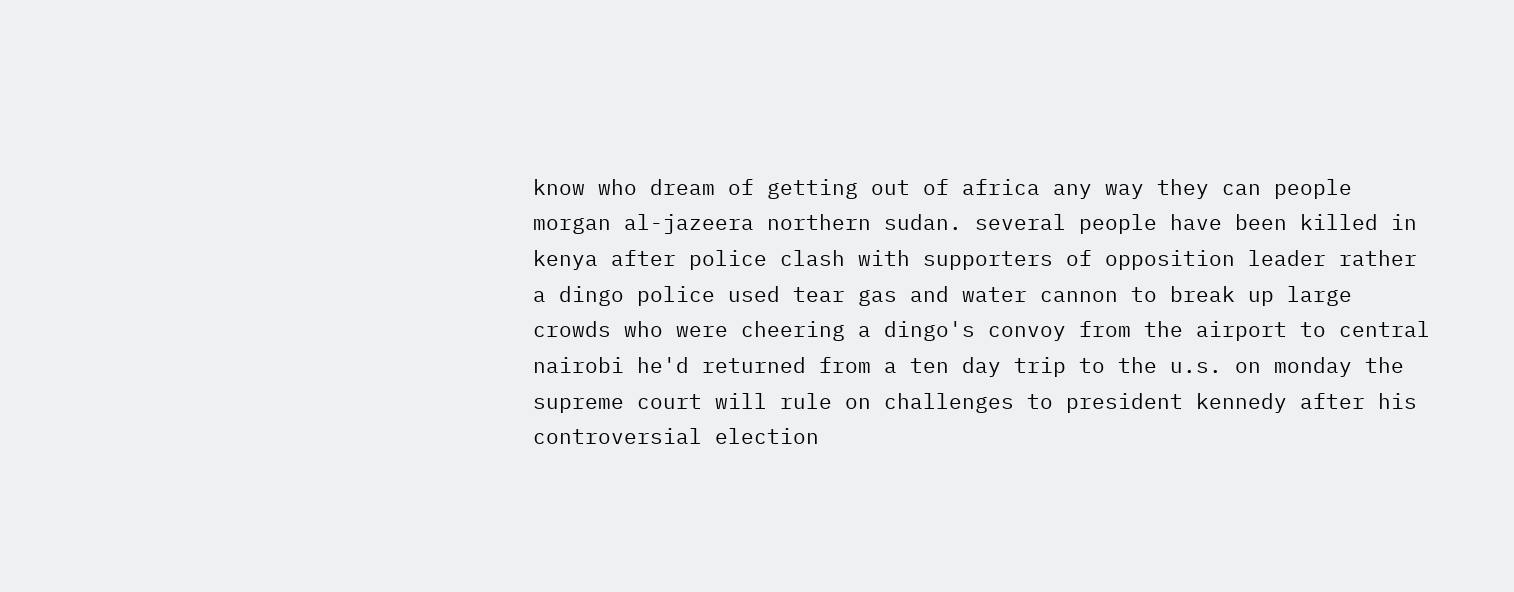know who dream of getting out of africa any way they can people morgan al-jazeera northern sudan. several people have been killed in kenya after police clash with supporters of opposition leader rather a dingo police used tear gas and water cannon to break up large crowds who were cheering a dingo's convoy from the airport to central nairobi he'd returned from a ten day trip to the u.s. on monday the supreme court will rule on challenges to president kennedy after his controversial election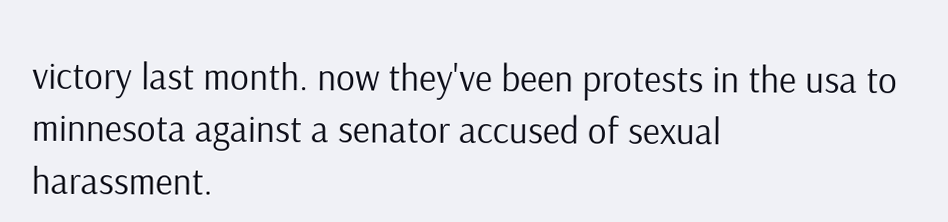victory last month. now they've been protests in the usa to minnesota against a senator accused of sexual harassment.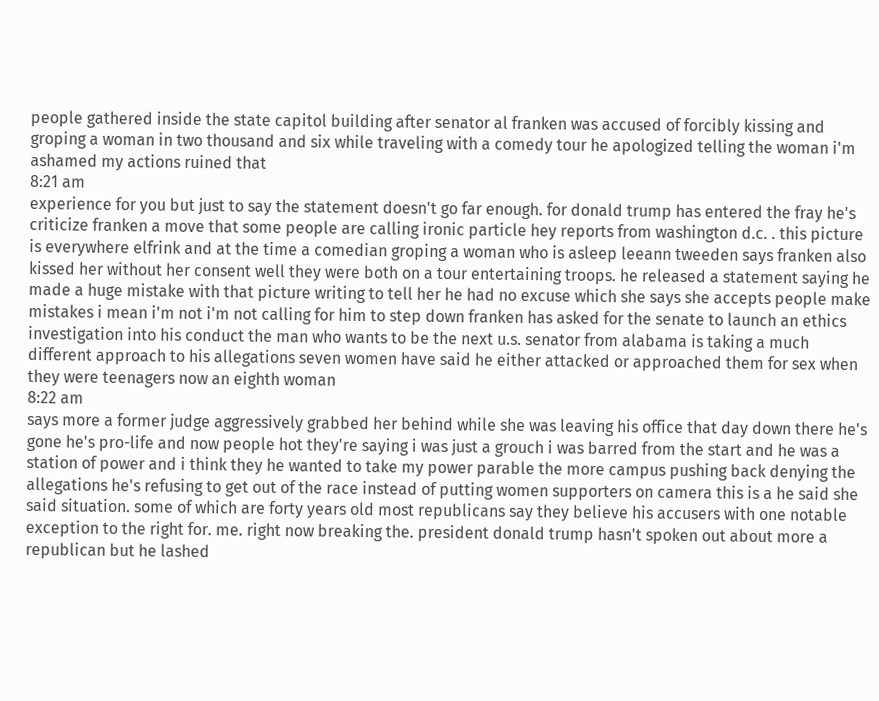people gathered inside the state capitol building after senator al franken was accused of forcibly kissing and groping a woman in two thousand and six while traveling with a comedy tour he apologized telling the woman i'm ashamed my actions ruined that
8:21 am
experience for you but just to say the statement doesn't go far enough. for donald trump has entered the fray he's criticize franken a move that some people are calling ironic particle hey reports from washington d.c. . this picture is everywhere elfrink and at the time a comedian groping a woman who is asleep leeann tweeden says franken also kissed her without her consent well they were both on a tour entertaining troops. he released a statement saying he made a huge mistake with that picture writing to tell her he had no excuse which she says she accepts people make mistakes i mean i'm not i'm not calling for him to step down franken has asked for the senate to launch an ethics investigation into his conduct the man who wants to be the next u.s. senator from alabama is taking a much different approach to his allegations seven women have said he either attacked or approached them for sex when they were teenagers now an eighth woman
8:22 am
says more a former judge aggressively grabbed her behind while she was leaving his office that day down there he's gone he's pro-life and now people hot they're saying i was just a grouch i was barred from the start and he was a station of power and i think they he wanted to take my power parable the more campus pushing back denying the allegations he's refusing to get out of the race instead of putting women supporters on camera this is a he said she said situation. some of which are forty years old most republicans say they believe his accusers with one notable exception to the right for. me. right now breaking the. president donald trump hasn't spoken out about more a republican but he lashed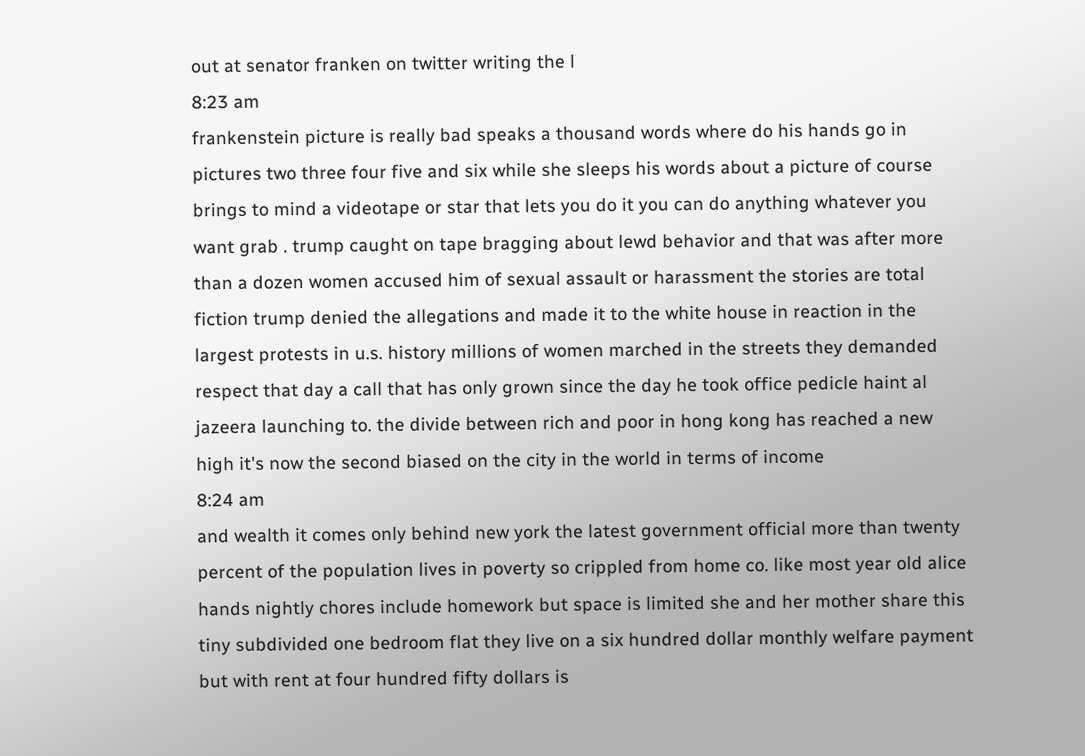out at senator franken on twitter writing the l
8:23 am
frankenstein picture is really bad speaks a thousand words where do his hands go in pictures two three four five and six while she sleeps his words about a picture of course brings to mind a videotape or star that lets you do it you can do anything whatever you want grab . trump caught on tape bragging about lewd behavior and that was after more than a dozen women accused him of sexual assault or harassment the stories are total fiction trump denied the allegations and made it to the white house in reaction in the largest protests in u.s. history millions of women marched in the streets they demanded respect that day a call that has only grown since the day he took office pedicle haint al jazeera launching to. the divide between rich and poor in hong kong has reached a new high it's now the second biased on the city in the world in terms of income
8:24 am
and wealth it comes only behind new york the latest government official more than twenty percent of the population lives in poverty so crippled from home co. like most year old alice hands nightly chores include homework but space is limited she and her mother share this tiny subdivided one bedroom flat they live on a six hundred dollar monthly welfare payment but with rent at four hundred fifty dollars is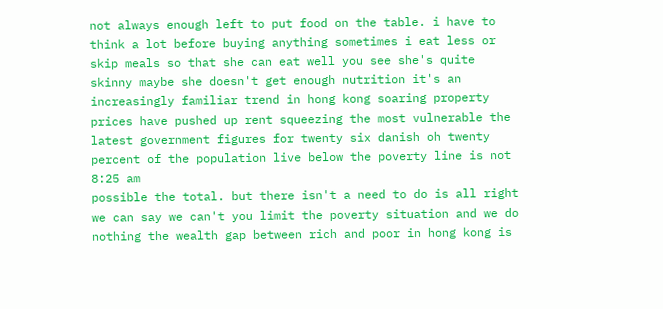not always enough left to put food on the table. i have to think a lot before buying anything sometimes i eat less or skip meals so that she can eat well you see she's quite skinny maybe she doesn't get enough nutrition it's an increasingly familiar trend in hong kong soaring property prices have pushed up rent squeezing the most vulnerable the latest government figures for twenty six danish oh twenty percent of the population live below the poverty line is not
8:25 am
possible the total. but there isn't a need to do is all right we can say we can't you limit the poverty situation and we do nothing the wealth gap between rich and poor in hong kong is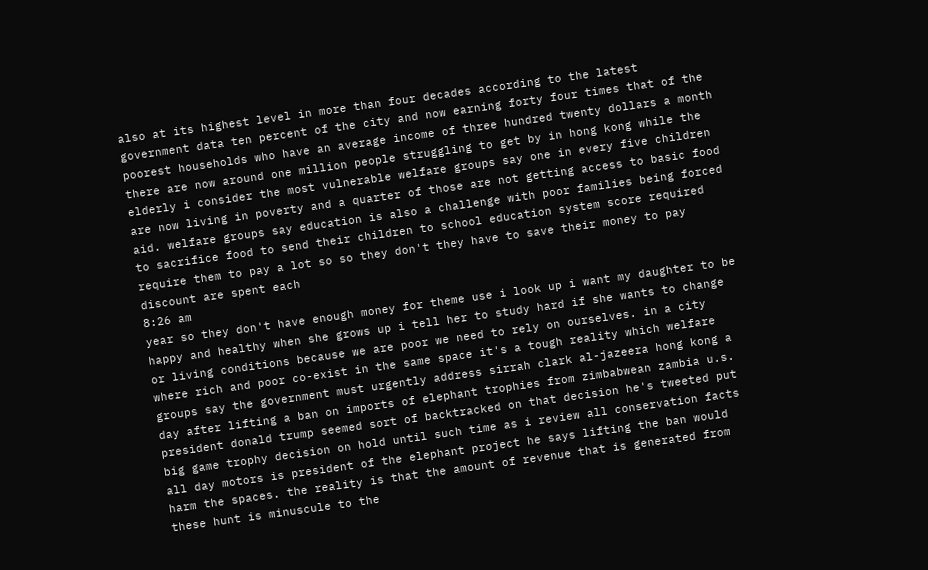also at its highest level in more than four decades according to the latest government data ten percent of the city and now earning forty four times that of the poorest households who have an average income of three hundred twenty dollars a month there are now around one million people struggling to get by in hong kong while the elderly i consider the most vulnerable welfare groups say one in every five children are now living in poverty and a quarter of those are not getting access to basic food aid. welfare groups say education is also a challenge with poor families being forced to sacrifice food to send their children to school education system score required require them to pay a lot so so they don't they have to save their money to pay discount are spent each
8:26 am
year so they don't have enough money for theme use i look up i want my daughter to be happy and healthy when she grows up i tell her to study hard if she wants to change or living conditions because we are poor we need to rely on ourselves. in a city where rich and poor co-exist in the same space it's a tough reality which welfare groups say the government must urgently address sirrah clark al-jazeera hong kong a day after lifting a ban on imports of elephant trophies from zimbabwean zambia u.s. president donald trump seemed sort of backtracked on that decision he's tweeted put big game trophy decision on hold until such time as i review all conservation facts all day motors is president of the elephant project he says lifting the ban would harm the spaces. the reality is that the amount of revenue that is generated from these hunt is minuscule to the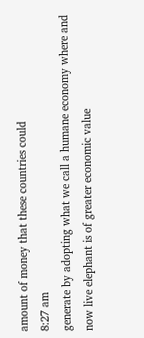amount of money that these countries could
8:27 am
generate by adopting what we call a humane economy where and now live elephant is of greater economic value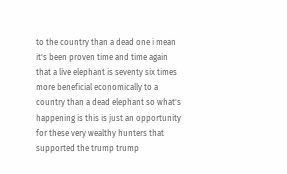to the country than a dead one i mean it's been proven time and time again that a live elephant is seventy six times more beneficial economically to a country than a dead elephant so what's happening is this is just an opportunity for these very wealthy hunters that supported the trump trump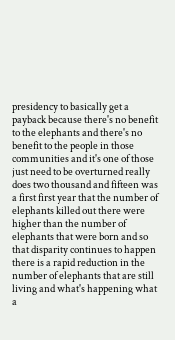presidency to basically get a payback because there's no benefit to the elephants and there's no benefit to the people in those communities and it's one of those just need to be overturned really does two thousand and fifteen was a first first year that the number of elephants killed out there were higher than the number of elephants that were born and so that disparity continues to happen there is a rapid reduction in the number of elephants that are still living and what's happening what a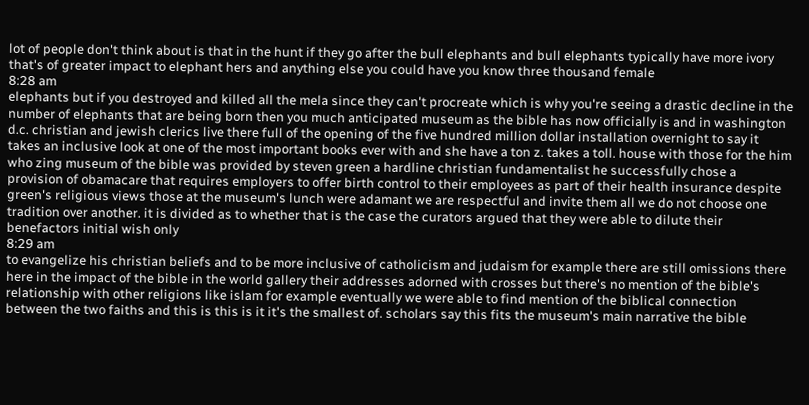lot of people don't think about is that in the hunt if they go after the bull elephants and bull elephants typically have more ivory that's of greater impact to elephant hers and anything else you could have you know three thousand female
8:28 am
elephants but if you destroyed and killed all the mela since they can't procreate which is why you're seeing a drastic decline in the number of elephants that are being born then you much anticipated museum as the bible has now officially is and in washington d.c. christian and jewish clerics live there full of the opening of the five hundred million dollar installation overnight to say it takes an inclusive look at one of the most important books ever with and she have a ton z. takes a toll. house with those for the him who zing museum of the bible was provided by steven green a hardline christian fundamentalist he successfully chose a provision of obamacare that requires employers to offer birth control to their employees as part of their health insurance despite green's religious views those at the museum's lunch were adamant we are respectful and invite them all we do not choose one tradition over another. it is divided as to whether that is the case the curators argued that they were able to dilute their benefactors initial wish only
8:29 am
to evangelize his christian beliefs and to be more inclusive of catholicism and judaism for example there are still omissions there here in the impact of the bible in the world gallery their addresses adorned with crosses but there's no mention of the bible's relationship with other religions like islam for example eventually we were able to find mention of the biblical connection between the two faiths and this is this is it it's the smallest of. scholars say this fits the museum's main narrative the bible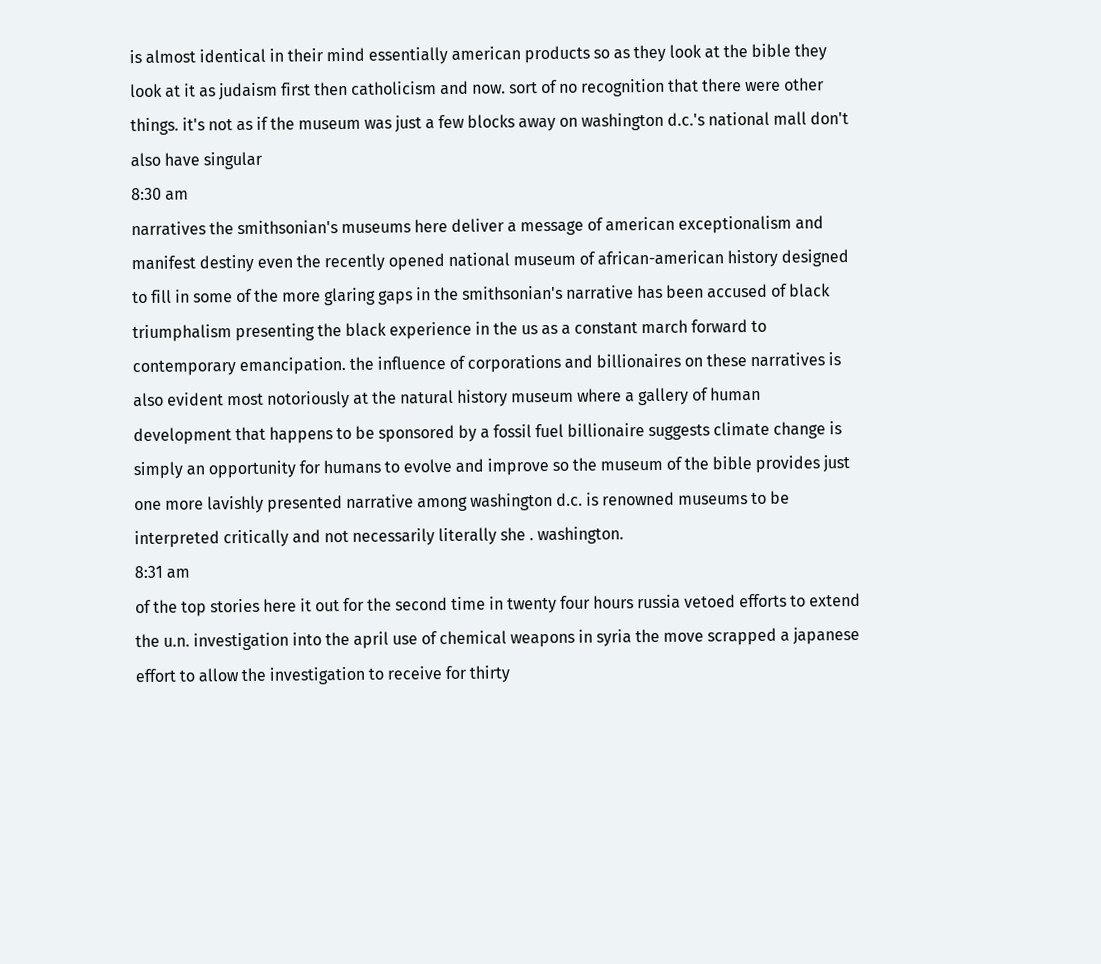is almost identical in their mind essentially american products so as they look at the bible they look at it as judaism first then catholicism and now. sort of no recognition that there were other things. it's not as if the museum was just a few blocks away on washington d.c.'s national mall don't also have singular
8:30 am
narratives the smithsonian's museums here deliver a message of american exceptionalism and manifest destiny even the recently opened national museum of african-american history designed to fill in some of the more glaring gaps in the smithsonian's narrative has been accused of black triumphalism presenting the black experience in the us as a constant march forward to contemporary emancipation. the influence of corporations and billionaires on these narratives is also evident most notoriously at the natural history museum where a gallery of human development that happens to be sponsored by a fossil fuel billionaire suggests climate change is simply an opportunity for humans to evolve and improve so the museum of the bible provides just one more lavishly presented narrative among washington d.c. is renowned museums to be interpreted critically and not necessarily literally she . washington.
8:31 am
of the top stories here it out for the second time in twenty four hours russia vetoed efforts to extend the u.n. investigation into the april use of chemical weapons in syria the move scrapped a japanese effort to allow the investigation to receive for thirty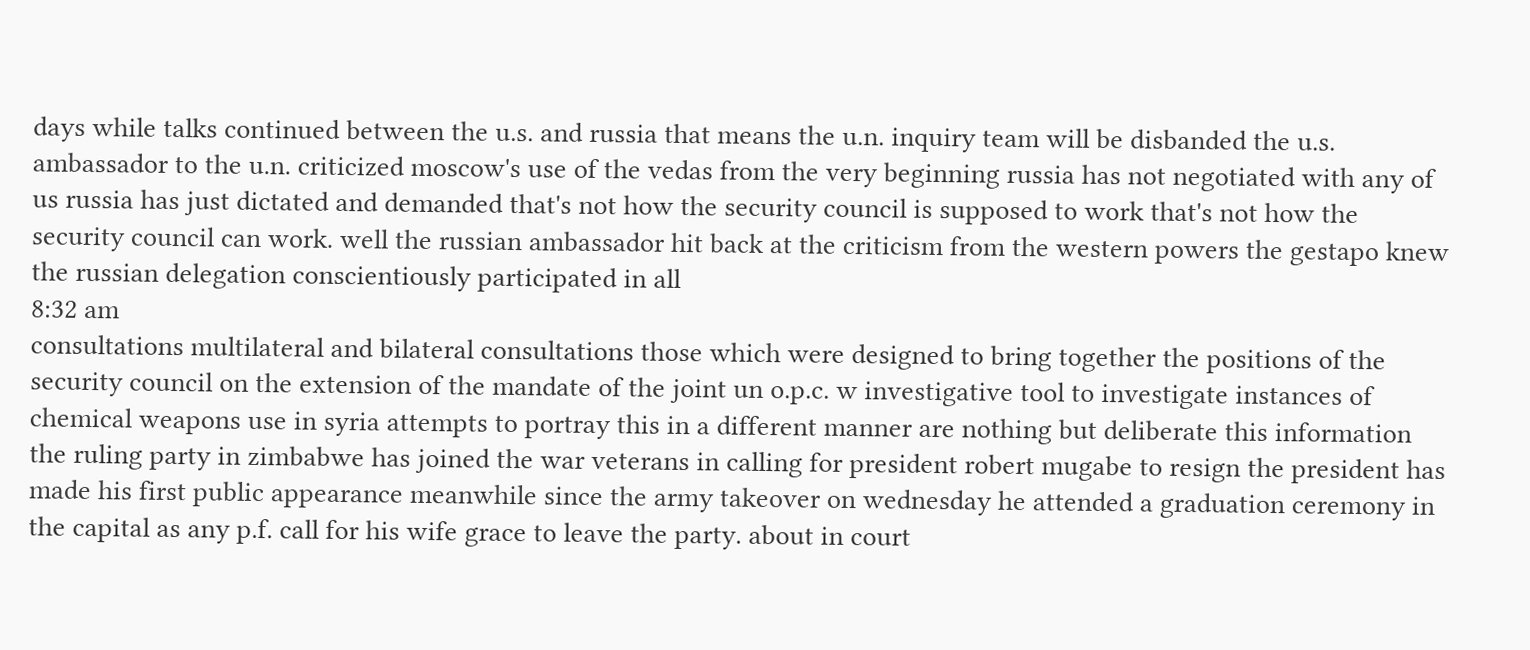days while talks continued between the u.s. and russia that means the u.n. inquiry team will be disbanded the u.s. ambassador to the u.n. criticized moscow's use of the vedas from the very beginning russia has not negotiated with any of us russia has just dictated and demanded that's not how the security council is supposed to work that's not how the security council can work. well the russian ambassador hit back at the criticism from the western powers the gestapo knew the russian delegation conscientiously participated in all
8:32 am
consultations multilateral and bilateral consultations those which were designed to bring together the positions of the security council on the extension of the mandate of the joint un o.p.c. w investigative tool to investigate instances of chemical weapons use in syria attempts to portray this in a different manner are nothing but deliberate this information the ruling party in zimbabwe has joined the war veterans in calling for president robert mugabe to resign the president has made his first public appearance meanwhile since the army takeover on wednesday he attended a graduation ceremony in the capital as any p.f. call for his wife grace to leave the party. about in court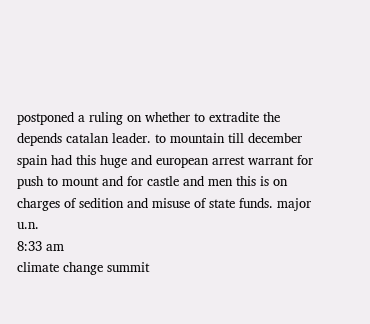postponed a ruling on whether to extradite the depends catalan leader. to mountain till december spain had this huge and european arrest warrant for push to mount and for castle and men this is on charges of sedition and misuse of state funds. major u.n.
8:33 am
climate change summit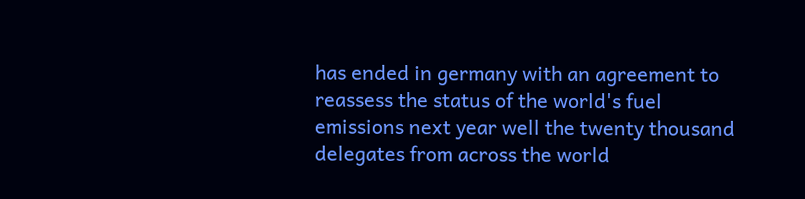has ended in germany with an agreement to reassess the status of the world's fuel emissions next year well the twenty thousand delegates from across the world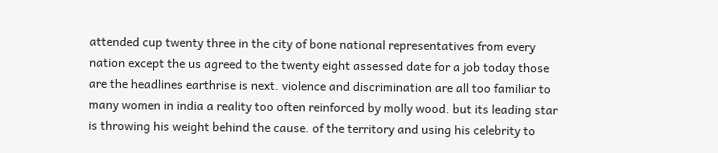attended cup twenty three in the city of bone national representatives from every nation except the us agreed to the twenty eight assessed date for a job today those are the headlines earthrise is next. violence and discrimination are all too familiar to many women in india a reality too often reinforced by molly wood. but its leading star is throwing his weight behind the cause. of the territory and using his celebrity to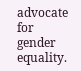advocate for gender equality.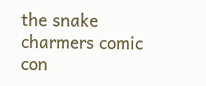the snake charmers comic con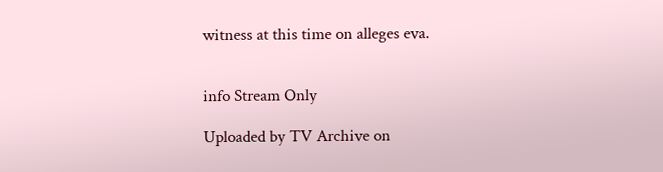witness at this time on alleges eva.


info Stream Only

Uploaded by TV Archive on